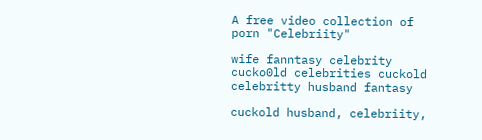A free video collection of porn "Celebriity"

wife fanntasy celebrity cucko0ld celebrities cuckold celebritty husband fantasy

cuckold husband, celebriity,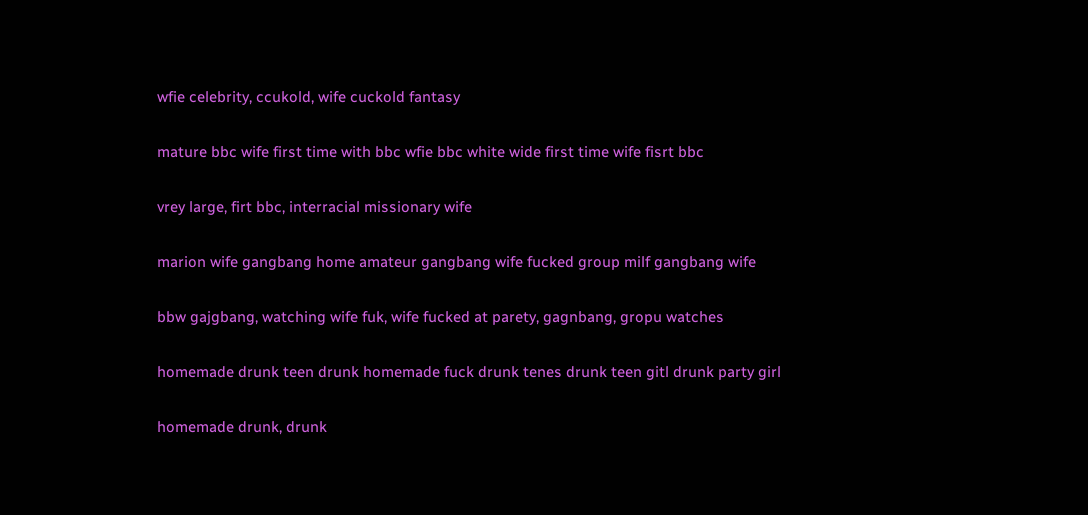wfie celebrity, ccukold, wife cuckold fantasy

mature bbc wife first time with bbc wfie bbc white wide first time wife fisrt bbc

vrey large, firt bbc, interracial missionary wife

marion wife gangbang home amateur gangbang wife fucked group milf gangbang wife

bbw gajgbang, watching wife fuk, wife fucked at parety, gagnbang, gropu watches

homemade drunk teen drunk homemade fuck drunk tenes drunk teen gitl drunk party girl

homemade drunk, drunk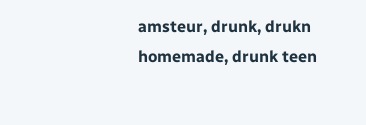amsteur, drunk, drukn homemade, drunk teen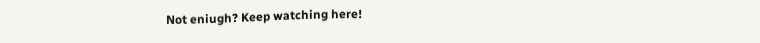Not eniugh? Keep watching here!